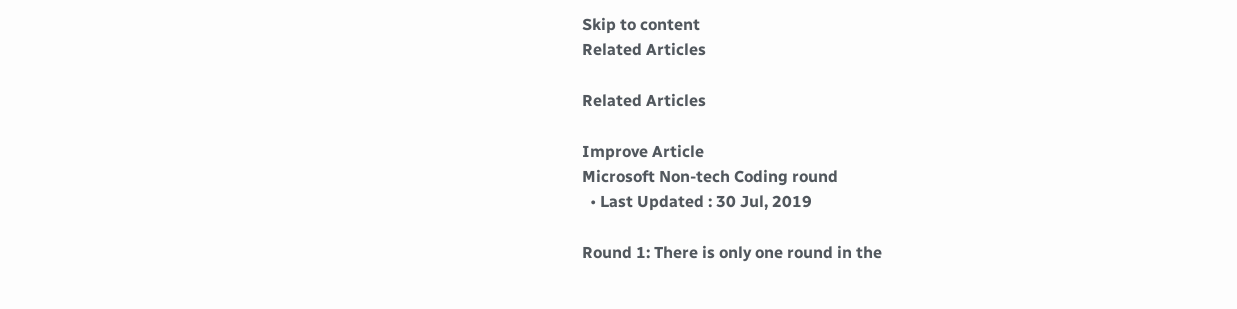Skip to content
Related Articles

Related Articles

Improve Article
Microsoft Non-tech Coding round
  • Last Updated : 30 Jul, 2019

Round 1: There is only one round in the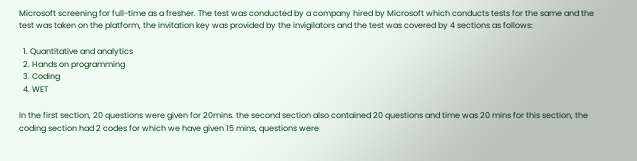Microsoft screening for full-time as a fresher. The test was conducted by a company hired by Microsoft which conducts tests for the same and the test was taken on the platform, the invitation key was provided by the invigilators and the test was covered by 4 sections as follows:

  1. Quantitative and analytics
  2. Hands on programming
  3. Coding
  4. WET

In the first section, 20 questions were given for 20mins. the second section also contained 20 questions and time was 20 mins for this section, the coding section had 2 codes for which we have given 15 mins, questions were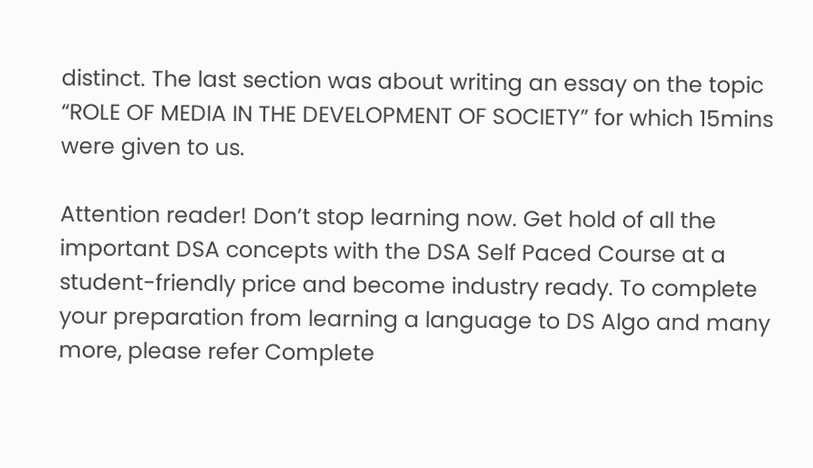distinct. The last section was about writing an essay on the topic “ROLE OF MEDIA IN THE DEVELOPMENT OF SOCIETY” for which 15mins were given to us.

Attention reader! Don’t stop learning now. Get hold of all the important DSA concepts with the DSA Self Paced Course at a student-friendly price and become industry ready. To complete your preparation from learning a language to DS Algo and many more, please refer Complete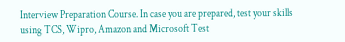Interview Preparation Course. In case you are prepared, test your skills using TCS, Wipro, Amazon and Microsoft Test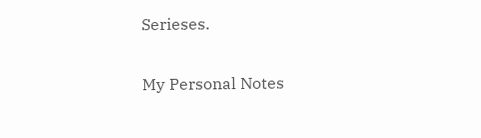Serieses.

My Personal Notes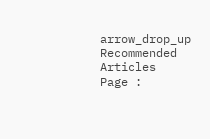arrow_drop_up
Recommended Articles
Page :